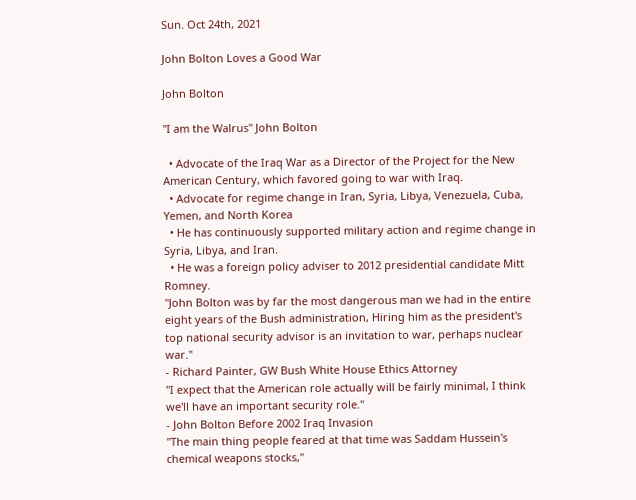Sun. Oct 24th, 2021

John Bolton Loves a Good War

John Bolton

"I am the Walrus" John Bolton

  • Advocate of the Iraq War as a Director of the Project for the New American Century, which favored going to war with Iraq.
  • Advocate for regime change in Iran, Syria, Libya, Venezuela, Cuba, Yemen, and North Korea
  • He has continuously supported military action and regime change in Syria, Libya, and Iran.
  • He was a foreign policy adviser to 2012 presidential candidate Mitt Romney.
"John Bolton was by far the most dangerous man we had in the entire eight years of the Bush administration, Hiring him as the president's top national security advisor is an invitation to war, perhaps nuclear war."
- Richard Painter, GW Bush White House Ethics Attorney
"I expect that the American role actually will be fairly minimal, I think we'll have an important security role."
- John Bolton Before 2002 Iraq Invasion
"The main thing people feared at that time was Saddam Hussein's chemical weapons stocks,"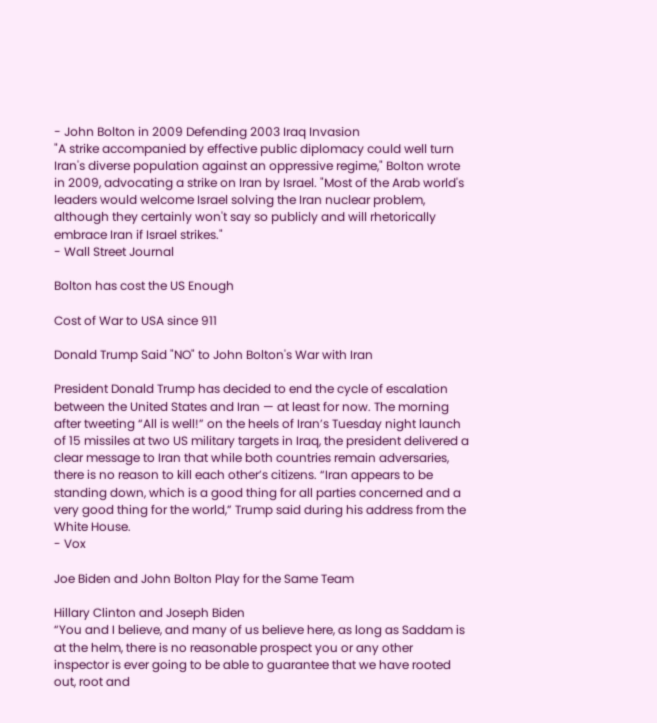- John Bolton in 2009 Defending 2003 Iraq Invasion
"A strike accompanied by effective public diplomacy could well turn Iran's diverse population against an oppressive regime," Bolton wrote in 2009, advocating a strike on Iran by Israel. "Most of the Arab world's leaders would welcome Israel solving the Iran nuclear problem, although they certainly won't say so publicly and will rhetorically embrace Iran if Israel strikes."
- Wall Street Journal

Bolton has cost the US Enough

Cost of War to USA since 911

Donald Trump Said "NO" to John Bolton's War with Iran

President Donald Trump has decided to end the cycle of escalation between the United States and Iran — at least for now. The morning after tweeting “All is well!” on the heels of Iran’s Tuesday night launch of 15 missiles at two US military targets in Iraq, the president delivered a clear message to Iran that while both countries remain adversaries, there is no reason to kill each other’s citizens. “Iran appears to be standing down, which is a good thing for all parties concerned and a very good thing for the world,” Trump said during his address from the White House.
- Vox

Joe Biden and John Bolton Play for the Same Team

Hillary Clinton and Joseph Biden
“You and I believe, and many of us believe here, as long as Saddam is at the helm, there is no reasonable prospect you or any other inspector is ever going to be able to guarantee that we have rooted out, root and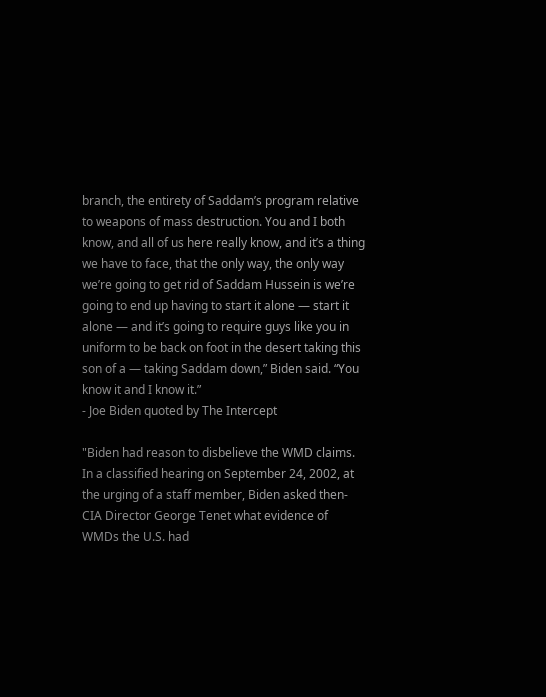branch, the entirety of Saddam’s program relative to weapons of mass destruction. You and I both know, and all of us here really know, and it’s a thing we have to face, that the only way, the only way we’re going to get rid of Saddam Hussein is we’re going to end up having to start it alone — start it alone — and it’s going to require guys like you in uniform to be back on foot in the desert taking this son of a — taking Saddam down,” Biden said. “You know it and I know it.”
- Joe Biden quoted by The Intercept

"Biden had reason to disbelieve the WMD claims. In a classified hearing on September 24, 2002, at the urging of a staff member, Biden asked then-CIA Director George Tenet what evidence of WMDs the U.S. had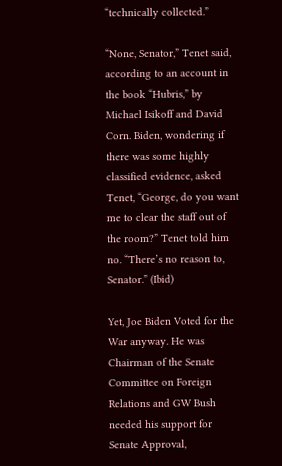“technically collected.”

“None, Senator,” Tenet said, according to an account in the book “Hubris,” by Michael Isikoff and David Corn. Biden, wondering if there was some highly classified evidence, asked Tenet, “George, do you want me to clear the staff out of the room?” Tenet told him no. “There’s no reason to, Senator.” (Ibid)

Yet, Joe Biden Voted for the War anyway. He was Chairman of the Senate Committee on Foreign Relations and GW Bush needed his support for Senate Approval,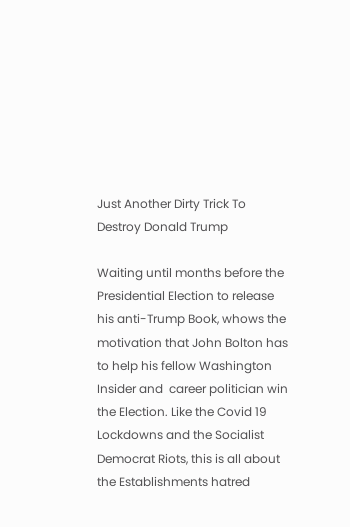Just Another Dirty Trick To Destroy Donald Trump

Waiting until months before the Presidential Election to release his anti-Trump Book, whows the motivation that John Bolton has to help his fellow Washington Insider and  career politician win the Election. Like the Covid 19 Lockdowns and the Socialist Democrat Riots, this is all about the Establishments hatred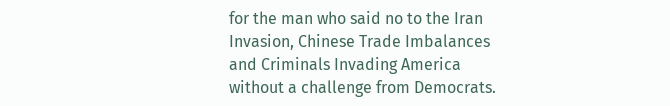for the man who said no to the Iran Invasion, Chinese Trade Imbalances and Criminals Invading America without a challenge from Democrats.